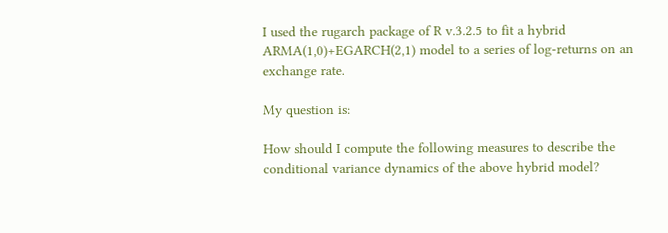I used the rugarch package of R v.3.2.5 to fit a hybrid ARMA(1,0)+EGARCH(2,1) model to a series of log-returns on an exchange rate.

My question is:

How should I compute the following measures to describe the conditional variance dynamics of the above hybrid model?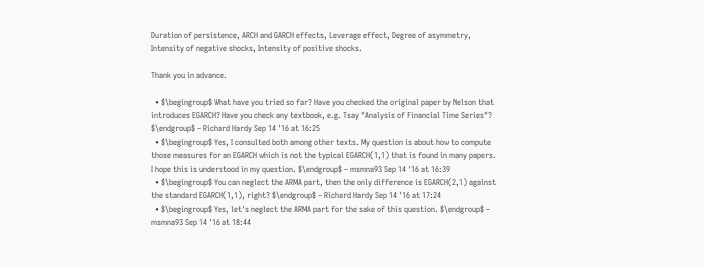Duration of persistence, ARCH and GARCH effects, Leverage effect, Degree of asymmetry, Intensity of negative shocks, Intensity of positive shocks.

Thank you in advance.

  • $\begingroup$ What have you tried so far? Have you checked the original paper by Nelson that introduces EGARCH? Have you check any textbook, e.g. Tsay "Analysis of Financial Time Series"? $\endgroup$ – Richard Hardy Sep 14 '16 at 16:25
  • $\begingroup$ Yes, I consulted both among other texts. My question is about how to compute those measures for an EGARCH which is not the typical EGARCH(1,1) that is found in many papers. I hope this is understood in my question. $\endgroup$ – msmna93 Sep 14 '16 at 16:39
  • $\begingroup$ You can neglect the ARMA part, then the only difference is EGARCH(2,1) against the standard EGARCH(1,1), right? $\endgroup$ – Richard Hardy Sep 14 '16 at 17:24
  • $\begingroup$ Yes, let's neglect the ARMA part for the sake of this question. $\endgroup$ – msmna93 Sep 14 '16 at 18:44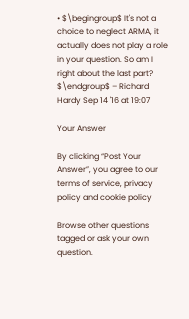• $\begingroup$ It's not a choice to neglect ARMA, it actually does not play a role in your question. So am I right about the last part? $\endgroup$ – Richard Hardy Sep 14 '16 at 19:07

Your Answer

By clicking “Post Your Answer”, you agree to our terms of service, privacy policy and cookie policy

Browse other questions tagged or ask your own question.